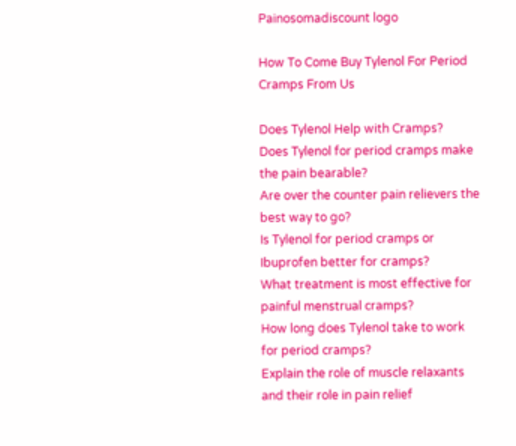Painosomadiscount logo

How To Come Buy Tylenol For Period Cramps From Us

Does Tylenol Help with Cramps?
Does Tylenol for period cramps make the pain bearable?
Are over the counter pain relievers the best way to go?
Is Tylenol for period cramps or Ibuprofen better for cramps?
What treatment is most effective for painful menstrual cramps?
How long does Tylenol take to work for period cramps?
Explain the role of muscle relaxants and their role in pain relief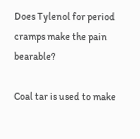Does Tylenol for period cramps make the pain bearable?

Coal tar is used to make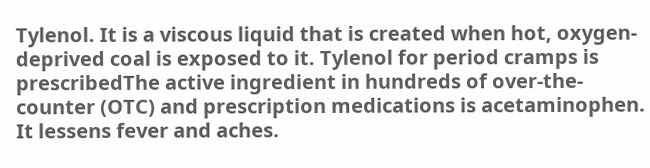Tylenol. It is a viscous liquid that is created when hot, oxygen-deprived coal is exposed to it. Tylenol for period cramps is prescribedThe active ingredient in hundreds of over-the-counter (OTC) and prescription medications is acetaminophen. It lessens fever and aches.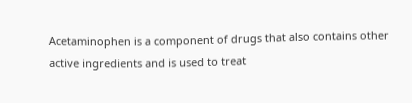Acetaminophen is a component of drugs that also contains other active ingredients and is used to treat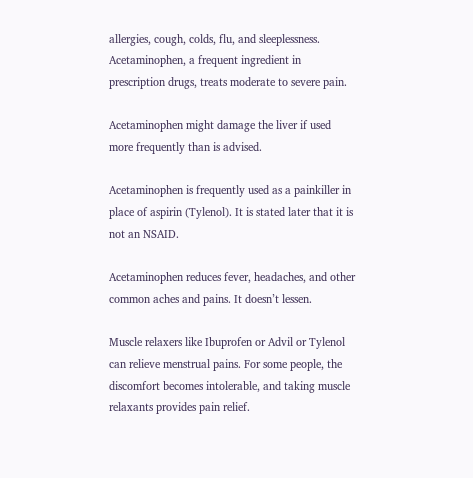allergies, cough, colds, flu, and sleeplessness. Acetaminophen, a frequent ingredient in prescription drugs, treats moderate to severe pain.

Acetaminophen might damage the liver if used more frequently than is advised.

Acetaminophen is frequently used as a painkiller in place of aspirin (Tylenol). It is stated later that it is not an NSAID.

Acetaminophen reduces fever, headaches, and other common aches and pains. It doesn’t lessen.

Muscle relaxers like Ibuprofen or Advil or Tylenol can relieve menstrual pains. For some people, the discomfort becomes intolerable, and taking muscle relaxants provides pain relief.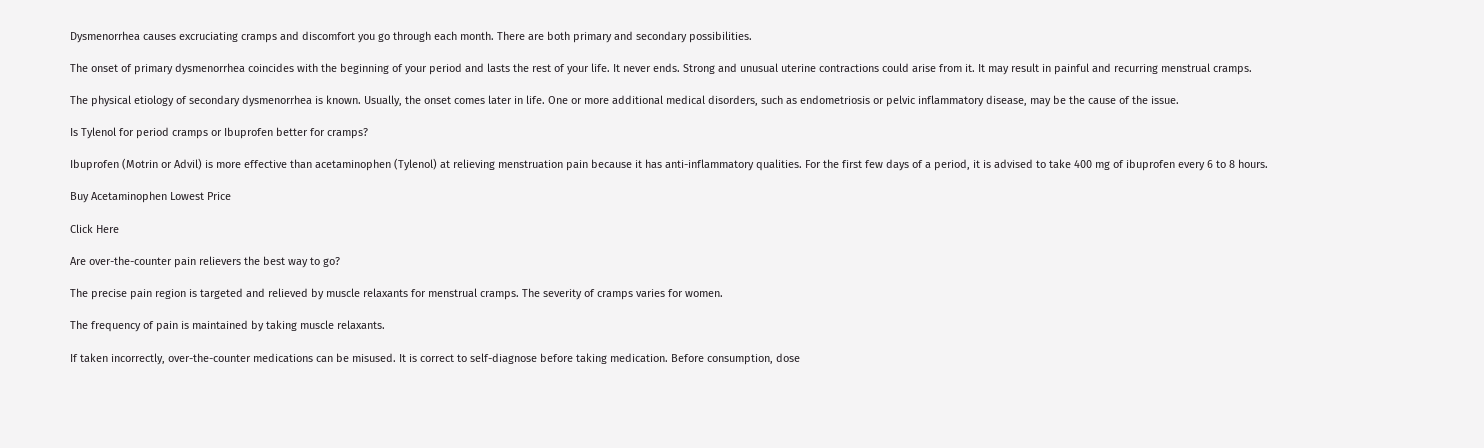Dysmenorrhea causes excruciating cramps and discomfort you go through each month. There are both primary and secondary possibilities.

The onset of primary dysmenorrhea coincides with the beginning of your period and lasts the rest of your life. It never ends. Strong and unusual uterine contractions could arise from it. It may result in painful and recurring menstrual cramps.

The physical etiology of secondary dysmenorrhea is known. Usually, the onset comes later in life. One or more additional medical disorders, such as endometriosis or pelvic inflammatory disease, may be the cause of the issue.

Is Tylenol for period cramps or Ibuprofen better for cramps?

Ibuprofen (Motrin or Advil) is more effective than acetaminophen (Tylenol) at relieving menstruation pain because it has anti-inflammatory qualities. For the first few days of a period, it is advised to take 400 mg of ibuprofen every 6 to 8 hours.

Buy Acetaminophen Lowest Price

Click Here

Are over-the-counter pain relievers the best way to go?

The precise pain region is targeted and relieved by muscle relaxants for menstrual cramps. The severity of cramps varies for women.

The frequency of pain is maintained by taking muscle relaxants.

If taken incorrectly, over-the-counter medications can be misused. It is correct to self-diagnose before taking medication. Before consumption, dose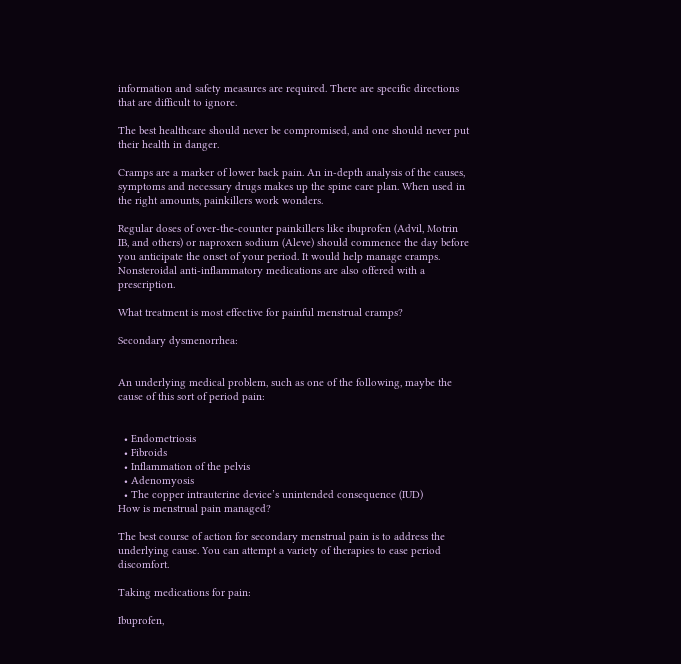information and safety measures are required. There are specific directions that are difficult to ignore.

The best healthcare should never be compromised, and one should never put their health in danger.

Cramps are a marker of lower back pain. An in-depth analysis of the causes, symptoms and necessary drugs makes up the spine care plan. When used in the right amounts, painkillers work wonders.

Regular doses of over-the-counter painkillers like ibuprofen (Advil, Motrin IB, and others) or naproxen sodium (Aleve) should commence the day before you anticipate the onset of your period. It would help manage cramps. Nonsteroidal anti-inflammatory medications are also offered with a prescription.

What treatment is most effective for painful menstrual cramps?

Secondary dysmenorrhea:


An underlying medical problem, such as one of the following, maybe the cause of this sort of period pain:


  • Endometriosis
  • Fibroids
  • Inflammation of the pelvis
  • Adenomyosis
  • The copper intrauterine device’s unintended consequence (IUD)
How is menstrual pain managed?

The best course of action for secondary menstrual pain is to address the underlying cause. You can attempt a variety of therapies to ease period discomfort.

Taking medications for pain:

Ibuprofen,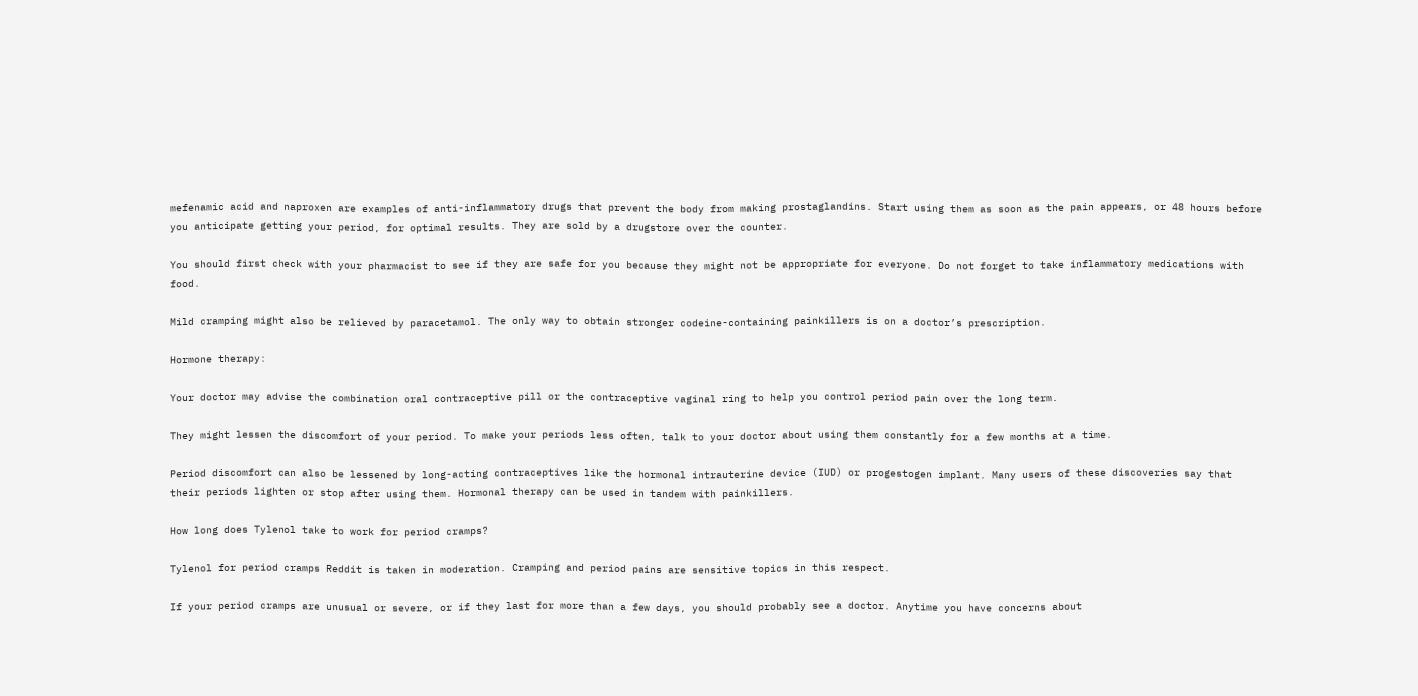mefenamic acid and naproxen are examples of anti-inflammatory drugs that prevent the body from making prostaglandins. Start using them as soon as the pain appears, or 48 hours before you anticipate getting your period, for optimal results. They are sold by a drugstore over the counter.

You should first check with your pharmacist to see if they are safe for you because they might not be appropriate for everyone. Do not forget to take inflammatory medications with food.

Mild cramping might also be relieved by paracetamol. The only way to obtain stronger codeine-containing painkillers is on a doctor’s prescription.

Hormone therapy:

Your doctor may advise the combination oral contraceptive pill or the contraceptive vaginal ring to help you control period pain over the long term.

They might lessen the discomfort of your period. To make your periods less often, talk to your doctor about using them constantly for a few months at a time.

Period discomfort can also be lessened by long-acting contraceptives like the hormonal intrauterine device (IUD) or progestogen implant. Many users of these discoveries say that their periods lighten or stop after using them. Hormonal therapy can be used in tandem with painkillers.

How long does Tylenol take to work for period cramps?

Tylenol for period cramps Reddit is taken in moderation. Cramping and period pains are sensitive topics in this respect.

If your period cramps are unusual or severe, or if they last for more than a few days, you should probably see a doctor. Anytime you have concerns about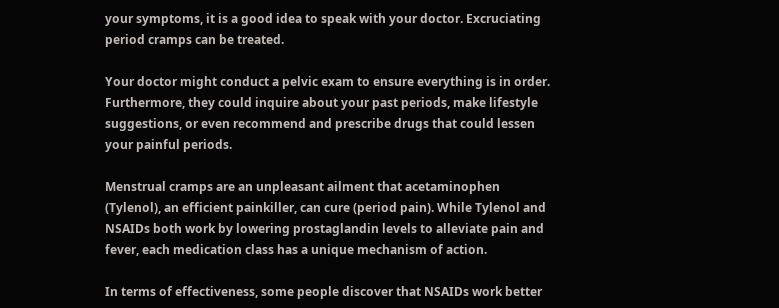your symptoms, it is a good idea to speak with your doctor. Excruciating period cramps can be treated.

Your doctor might conduct a pelvic exam to ensure everything is in order. Furthermore, they could inquire about your past periods, make lifestyle suggestions, or even recommend and prescribe drugs that could lessen your painful periods.

Menstrual cramps are an unpleasant ailment that acetaminophen (Tylenol), an efficient painkiller, can cure (period pain). While Tylenol and NSAIDs both work by lowering prostaglandin levels to alleviate pain and fever, each medication class has a unique mechanism of action.

In terms of effectiveness, some people discover that NSAIDs work better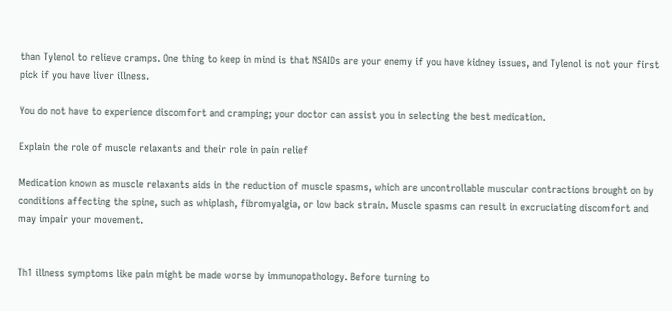than Tylenol to relieve cramps. One thing to keep in mind is that NSAIDs are your enemy if you have kidney issues, and Tylenol is not your first pick if you have liver illness.

You do not have to experience discomfort and cramping; your doctor can assist you in selecting the best medication.

Explain the role of muscle relaxants and their role in pain relief

Medication known as muscle relaxants aids in the reduction of muscle spasms, which are uncontrollable muscular contractions brought on by conditions affecting the spine, such as whiplash, fibromyalgia, or low back strain. Muscle spasms can result in excruciating discomfort and may impair your movement.


Th1 illness symptoms like pain might be made worse by immunopathology. Before turning to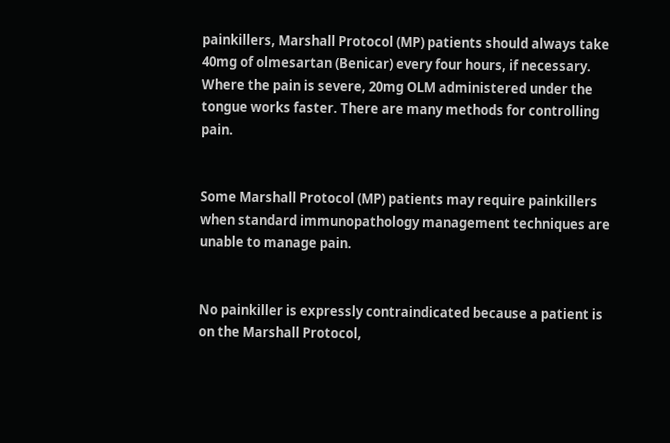painkillers, Marshall Protocol (MP) patients should always take 40mg of olmesartan (Benicar) every four hours, if necessary. Where the pain is severe, 20mg OLM administered under the tongue works faster. There are many methods for controlling pain.


Some Marshall Protocol (MP) patients may require painkillers when standard immunopathology management techniques are unable to manage pain.


No painkiller is expressly contraindicated because a patient is on the Marshall Protocol,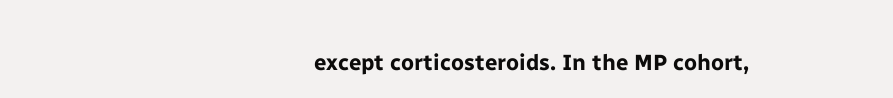except corticosteroids. In the MP cohort,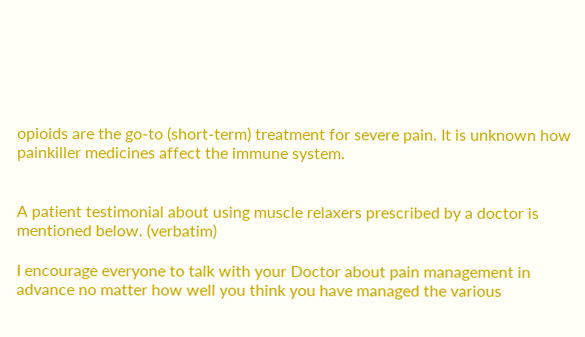opioids are the go-to (short-term) treatment for severe pain. It is unknown how painkiller medicines affect the immune system.


A patient testimonial about using muscle relaxers prescribed by a doctor is mentioned below. (verbatim)

I encourage everyone to talk with your Doctor about pain management in advance no matter how well you think you have managed the various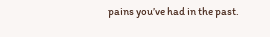pains you’ve had in the past.